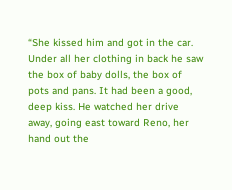“She kissed him and got in the car. Under all her clothing in back he saw the box of baby dolls, the box of pots and pans. It had been a good, deep kiss. He watched her drive away, going east toward Reno, her hand out the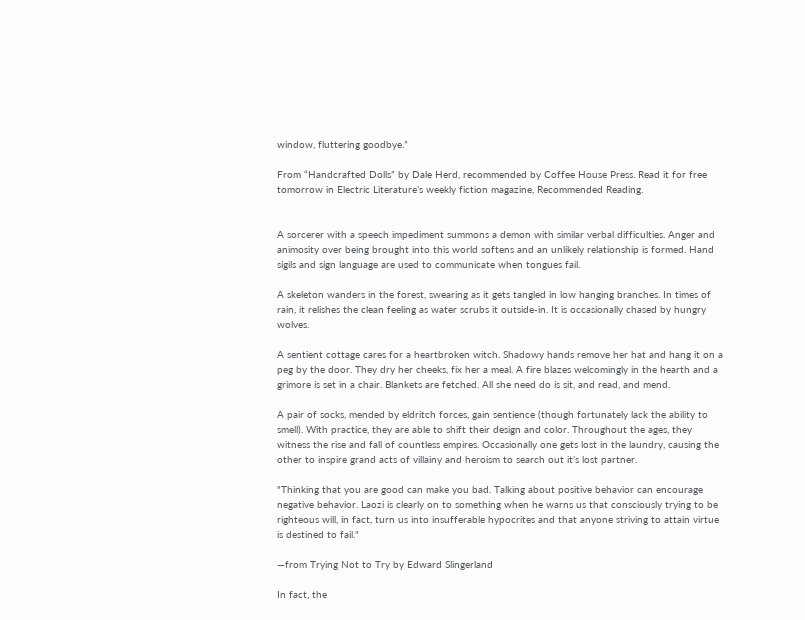window, fluttering goodbye.”

From “Handcrafted Dolls” by Dale Herd, recommended by Coffee House Press. Read it for free tomorrow in Electric Literature’s weekly fiction magazine, Recommended Reading.


A sorcerer with a speech impediment summons a demon with similar verbal difficulties. Anger and animosity over being brought into this world softens and an unlikely relationship is formed. Hand sigils and sign language are used to communicate when tongues fail.

A skeleton wanders in the forest, swearing as it gets tangled in low hanging branches. In times of rain, it relishes the clean feeling as water scrubs it outside-in. It is occasionally chased by hungry wolves.

A sentient cottage cares for a heartbroken witch. Shadowy hands remove her hat and hang it on a peg by the door. They dry her cheeks, fix her a meal. A fire blazes welcomingly in the hearth and a grimore is set in a chair. Blankets are fetched. All she need do is sit, and read, and mend.

A pair of socks, mended by eldritch forces, gain sentience (though fortunately lack the ability to smell). With practice, they are able to shift their design and color. Throughout the ages, they witness the rise and fall of countless empires. Occasionally one gets lost in the laundry, causing the other to inspire grand acts of villainy and heroism to search out it’s lost partner.

"Thinking that you are good can make you bad. Talking about positive behavior can encourage negative behavior. Laozi is clearly on to something when he warns us that consciously trying to be righteous will, in fact, turn us into insufferable hypocrites and that anyone striving to attain virtue is destined to fail."

—from Trying Not to Try by Edward Slingerland

In fact, the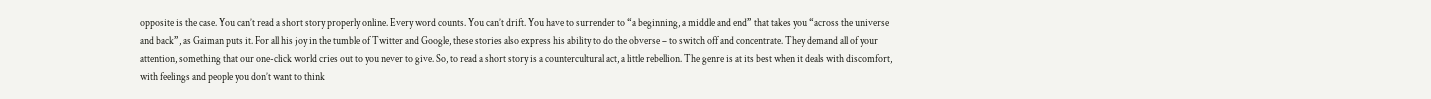opposite is the case. You can’t read a short story properly online. Every word counts. You can’t drift. You have to surrender to “a beginning, a middle and end” that takes you “across the universe and back”, as Gaiman puts it. For all his joy in the tumble of Twitter and Google, these stories also express his ability to do the obverse – to switch off and concentrate. They demand all of your attention, something that our one-click world cries out to you never to give. So, to read a short story is a countercultural act, a little rebellion. The genre is at its best when it deals with discomfort, with feelings and people you don’t want to think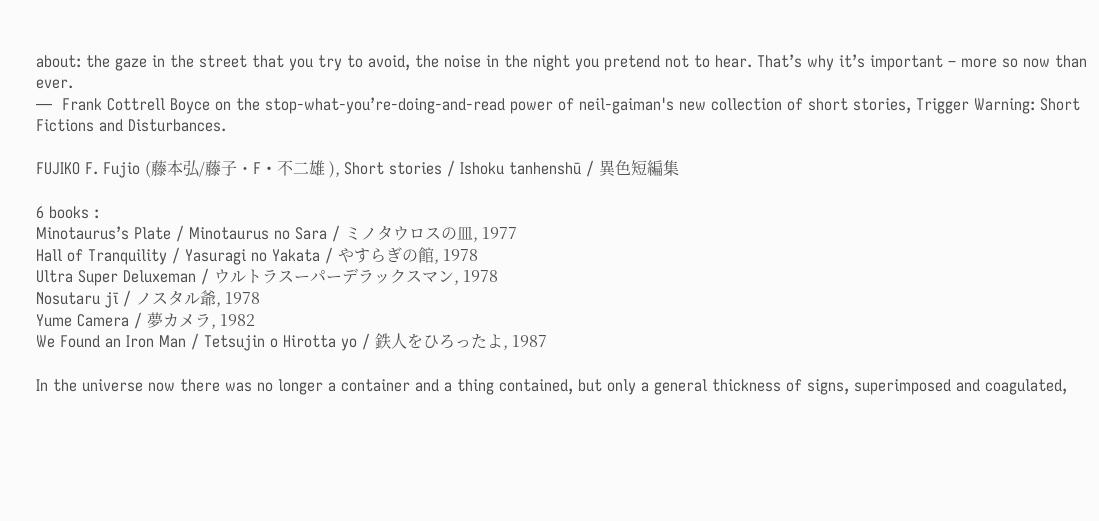about: the gaze in the street that you try to avoid, the noise in the night you pretend not to hear. That’s why it’s important – more so now than ever.
—  Frank Cottrell Boyce on the stop-what-you’re-doing-and-read power of neil-gaiman's new collection of short stories, Trigger Warning: Short Fictions and Disturbances.

FUJIKO F. Fujio (藤本弘/藤子・F・不二雄 ), Short stories / Ishoku tanhenshū / 異色短編集

6 books :
Minotaurus’s Plate / Minotaurus no Sara / ミノタウロスの皿, 1977
Hall of Tranquility / Yasuragi no Yakata / やすらぎの館, 1978
Ultra Super Deluxeman / ウルトラスーパーデラックスマン, 1978
Nosutaru jī / ノスタル爺, 1978
Yume Camera / 夢カメラ, 1982
We Found an Iron Man / Tetsujin o Hirotta yo / 鉄人をひろったよ, 1987

In the universe now there was no longer a container and a thing contained, but only a general thickness of signs, superimposed and coagulated,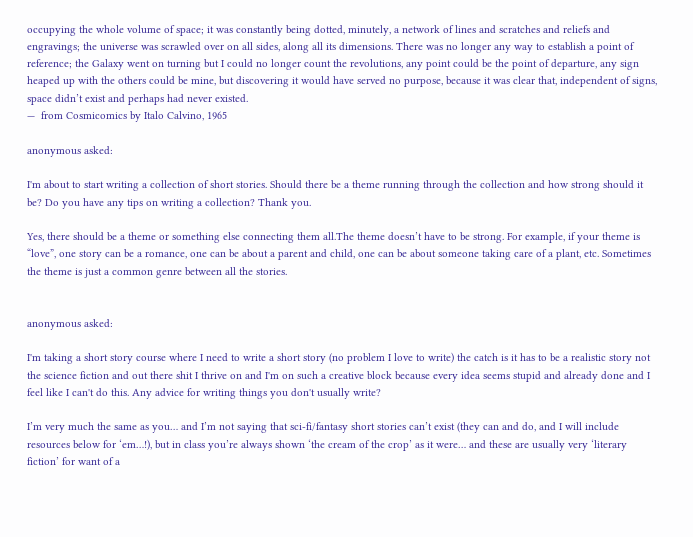occupying the whole volume of space; it was constantly being dotted, minutely, a network of lines and scratches and reliefs and engravings; the universe was scrawled over on all sides, along all its dimensions. There was no longer any way to establish a point of reference; the Galaxy went on turning but I could no longer count the revolutions, any point could be the point of departure, any sign heaped up with the others could be mine, but discovering it would have served no purpose, because it was clear that, independent of signs, space didn’t exist and perhaps had never existed.
—  from Cosmicomics by Italo Calvino, 1965

anonymous asked:

I'm about to start writing a collection of short stories. Should there be a theme running through the collection and how strong should it be? Do you have any tips on writing a collection? Thank you.

Yes, there should be a theme or something else connecting them all.The theme doesn’t have to be strong. For example, if your theme is “love”, one story can be a romance, one can be about a parent and child, one can be about someone taking care of a plant, etc. Sometimes the theme is just a common genre between all the stories.


anonymous asked:

I'm taking a short story course where I need to write a short story (no problem I love to write) the catch is it has to be a realistic story not the science fiction and out there shit I thrive on and I'm on such a creative block because every idea seems stupid and already done and I feel like I can't do this. Any advice for writing things you don't usually write?

I’m very much the same as you… and I’m not saying that sci-fi/fantasy short stories can’t exist (they can and do, and I will include resources below for ‘em…!), but in class you’re always shown ‘the cream of the crop’ as it were… and these are usually very ‘literary fiction’ for want of a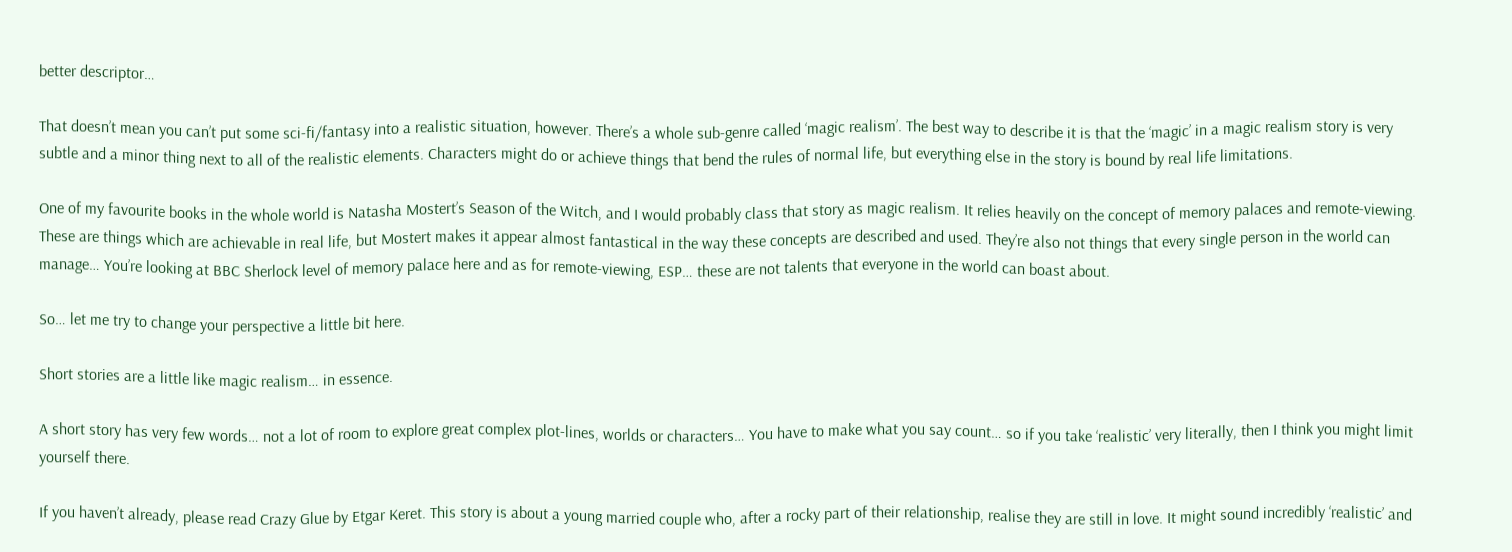better descriptor…

That doesn’t mean you can’t put some sci-fi/fantasy into a realistic situation, however. There’s a whole sub-genre called ‘magic realism’. The best way to describe it is that the ‘magic’ in a magic realism story is very subtle and a minor thing next to all of the realistic elements. Characters might do or achieve things that bend the rules of normal life, but everything else in the story is bound by real life limitations.

One of my favourite books in the whole world is Natasha Mostert’s Season of the Witch, and I would probably class that story as magic realism. It relies heavily on the concept of memory palaces and remote-viewing. These are things which are achievable in real life, but Mostert makes it appear almost fantastical in the way these concepts are described and used. They’re also not things that every single person in the world can manage… You’re looking at BBC Sherlock level of memory palace here and as for remote-viewing, ESP… these are not talents that everyone in the world can boast about.

So… let me try to change your perspective a little bit here.

Short stories are a little like magic realism… in essence.

A short story has very few words… not a lot of room to explore great complex plot-lines, worlds or characters… You have to make what you say count… so if you take ‘realistic’ very literally, then I think you might limit yourself there.

If you haven’t already, please read Crazy Glue by Etgar Keret. This story is about a young married couple who, after a rocky part of their relationship, realise they are still in love. It might sound incredibly ‘realistic’ and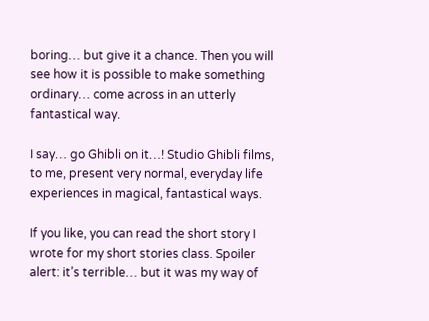boring… but give it a chance. Then you will see how it is possible to make something ordinary… come across in an utterly fantastical way.

I say… go Ghibli on it…! Studio Ghibli films, to me, present very normal, everyday life experiences in magical, fantastical ways.

If you like, you can read the short story I wrote for my short stories class. Spoiler alert: it’s terrible… but it was my way of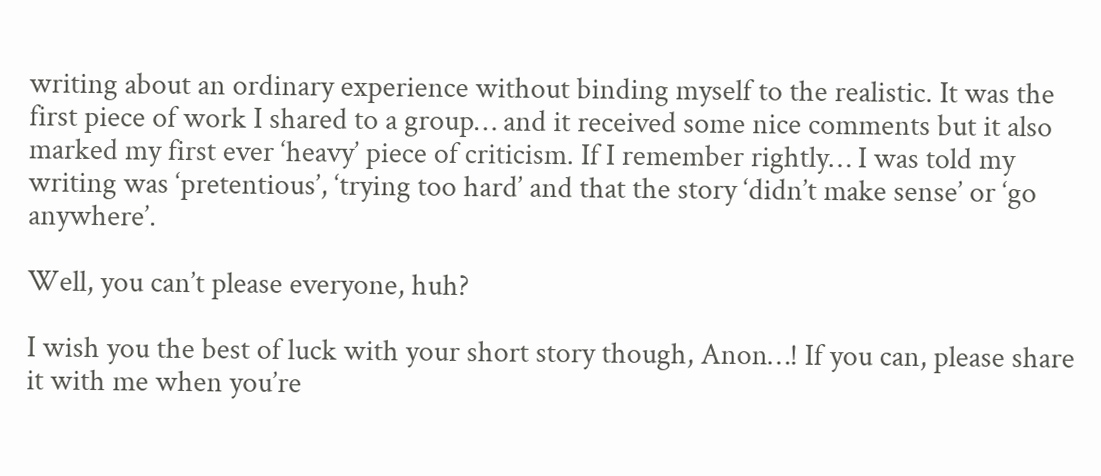writing about an ordinary experience without binding myself to the realistic. It was the first piece of work I shared to a group… and it received some nice comments but it also marked my first ever ‘heavy’ piece of criticism. If I remember rightly… I was told my writing was ‘pretentious’, ‘trying too hard’ and that the story ‘didn’t make sense’ or ‘go anywhere’.

Well, you can’t please everyone, huh?

I wish you the best of luck with your short story though, Anon…! If you can, please share it with me when you’re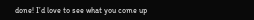done! I’d love to see what you come up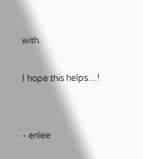with.

I hope this helps…!


- enlee